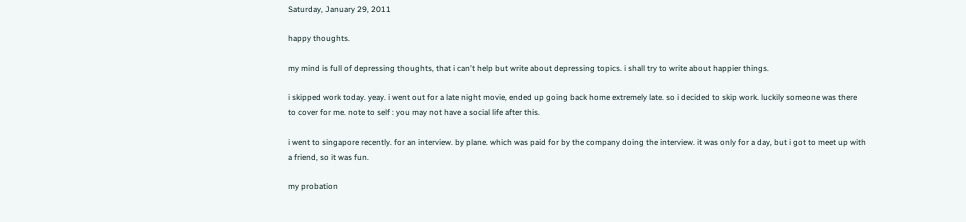Saturday, January 29, 2011

happy thoughts.

my mind is full of depressing thoughts, that i can't help but write about depressing topics. i shall try to write about happier things.

i skipped work today. yeay. i went out for a late night movie, ended up going back home extremely late. so i decided to skip work. luckily someone was there to cover for me. note to self : you may not have a social life after this.

i went to singapore recently. for an interview. by plane. which was paid for by the company doing the interview. it was only for a day, but i got to meet up with a friend, so it was fun.

my probation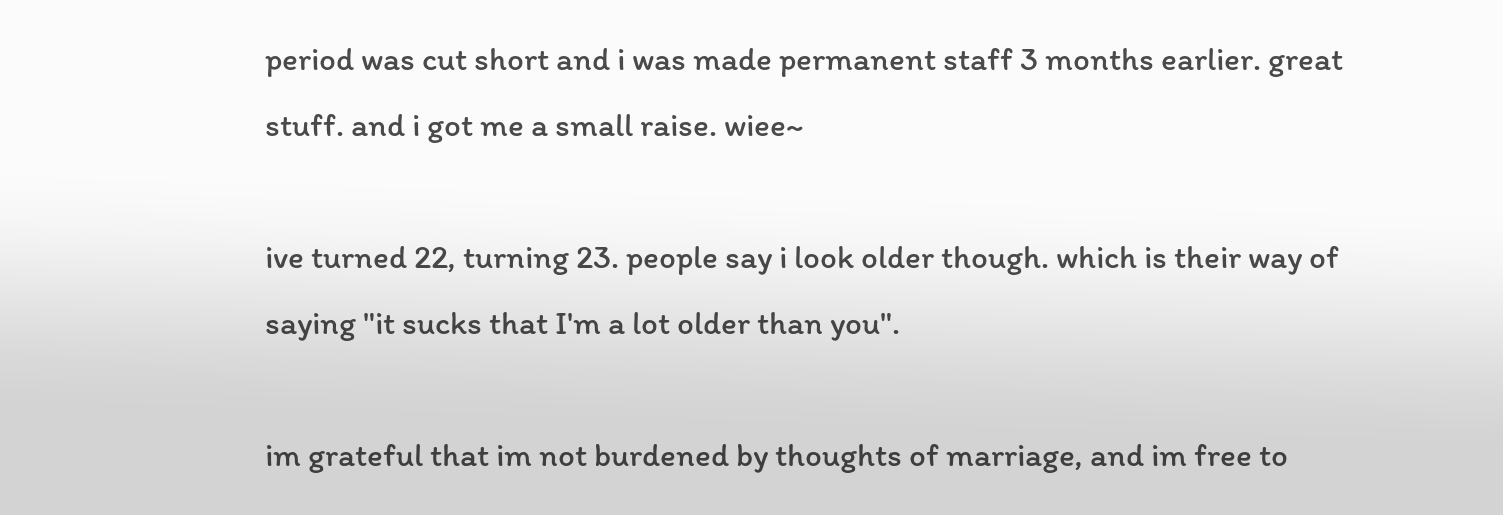period was cut short and i was made permanent staff 3 months earlier. great stuff. and i got me a small raise. wiee~

ive turned 22, turning 23. people say i look older though. which is their way of saying "it sucks that I'm a lot older than you".

im grateful that im not burdened by thoughts of marriage, and im free to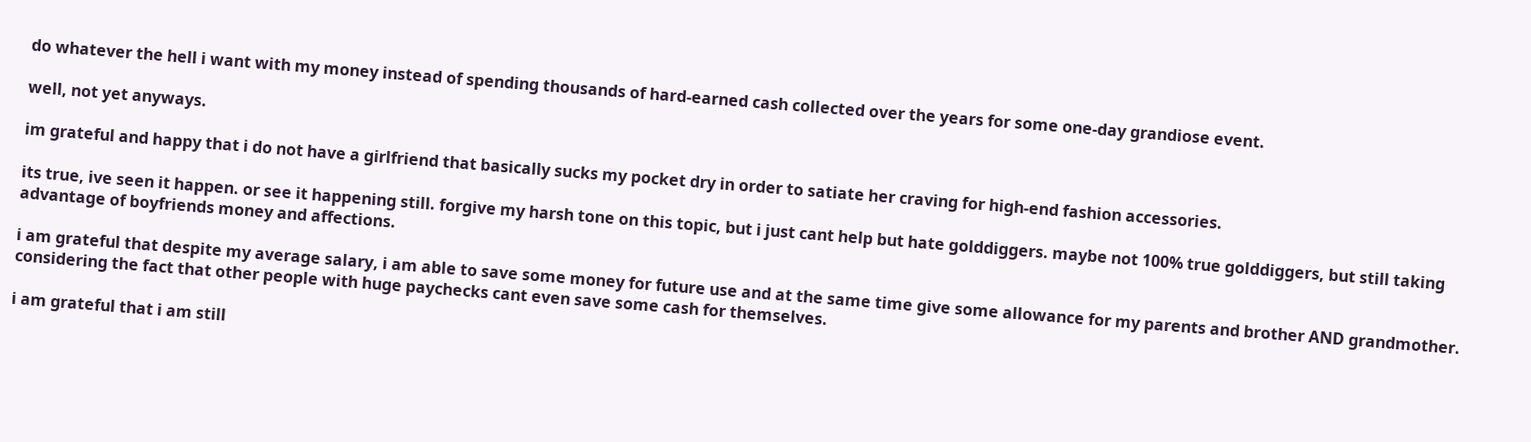do whatever the hell i want with my money instead of spending thousands of hard-earned cash collected over the years for some one-day grandiose event.

well, not yet anyways.

im grateful and happy that i do not have a girlfriend that basically sucks my pocket dry in order to satiate her craving for high-end fashion accessories.

its true, ive seen it happen. or see it happening still. forgive my harsh tone on this topic, but i just cant help but hate golddiggers. maybe not 100% true golddiggers, but still taking advantage of boyfriends money and affections.

i am grateful that despite my average salary, i am able to save some money for future use and at the same time give some allowance for my parents and brother AND grandmother. considering the fact that other people with huge paychecks cant even save some cash for themselves.

i am grateful that i am still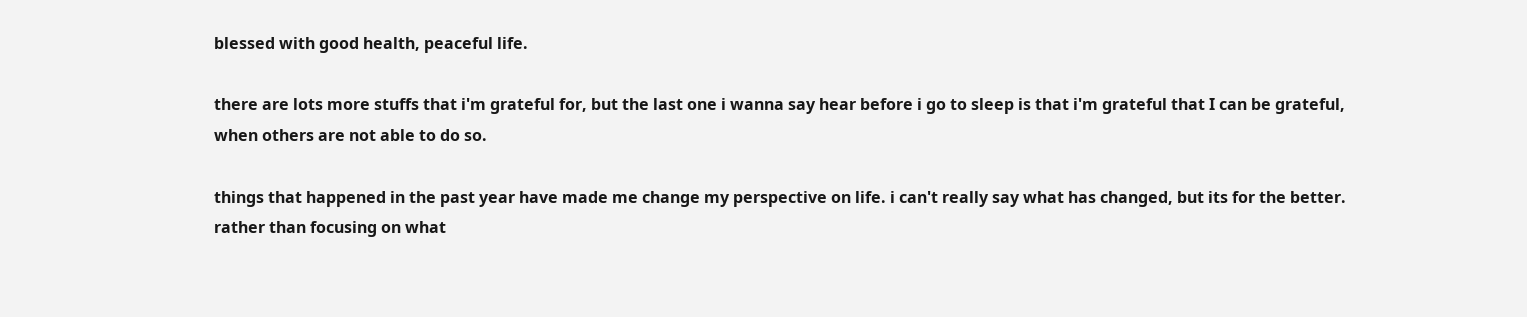blessed with good health, peaceful life.

there are lots more stuffs that i'm grateful for, but the last one i wanna say hear before i go to sleep is that i'm grateful that I can be grateful, when others are not able to do so.

things that happened in the past year have made me change my perspective on life. i can't really say what has changed, but its for the better. rather than focusing on what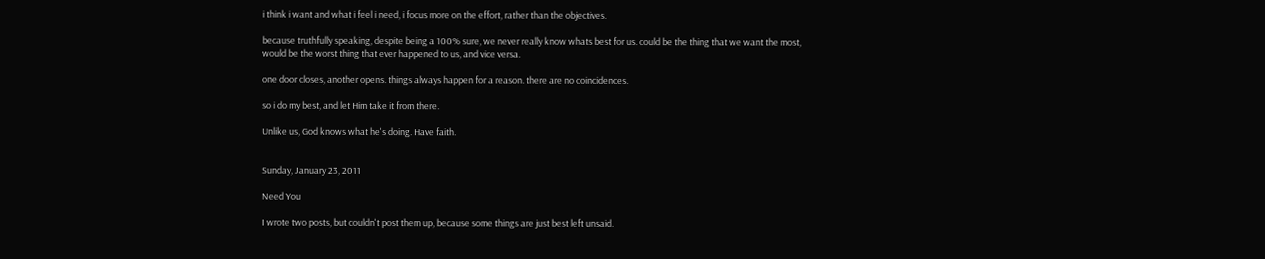i think i want and what i feel i need, i focus more on the effort, rather than the objectives.

because truthfully speaking, despite being a 100% sure, we never really know whats best for us. could be the thing that we want the most, would be the worst thing that ever happened to us, and vice versa.

one door closes, another opens. things always happen for a reason. there are no coincidences.

so i do my best, and let Him take it from there.

Unlike us, God knows what he's doing. Have faith.


Sunday, January 23, 2011

Need You

I wrote two posts, but couldn't post them up, because some things are just best left unsaid.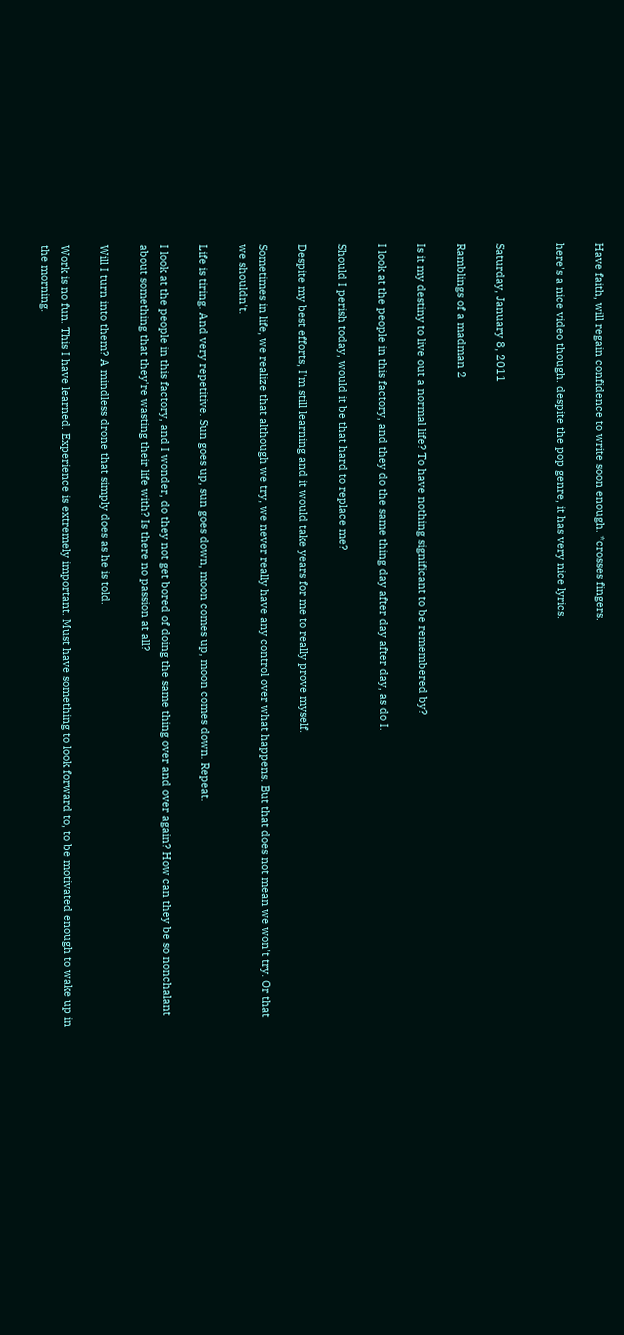Have faith, will regain confidence to write soon enough. *crosses fingers.

here's a nice video though. despite the pop genre, it has very nice lyrics.


Saturday, January 8, 2011

Ramblings of a madman 2

Is it my destiny to live out a normal life? To have nothing significant to be remembered by?

I look at the people in this factory, and they do the same thing day after day after day, as do I.

Should I perish today, would it be that hard to replace me?

Despite my best efforts, I'm still learning and it would take years for me to really prove myself.

Sometimes in life, we realize that although we try, we never really have any control over what happens. But that does not mean we won't try. Or that we shouldn't.

Life is tiring. And very repetitive. Sun goes up, sun goes down, moon comes up, moon comes down. Repeat.

I look at the people in this factory, and I wonder, do they not get bored of doing the same thing over and over again? How can they be so nonchalant about something that they're wasting their life with? Is there no passion at all?

Will I turn into them? A mindless drone that simply does as he is told.

Work is no fun. This I have learned. Experience is extremely important. Must have something to look forward to, to be motivated enough to wake up in the morning.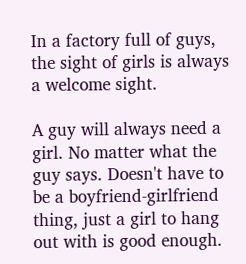In a factory full of guys, the sight of girls is always a welcome sight.

A guy will always need a girl. No matter what the guy says. Doesn't have to be a boyfriend-girlfriend thing, just a girl to hang out with is good enough.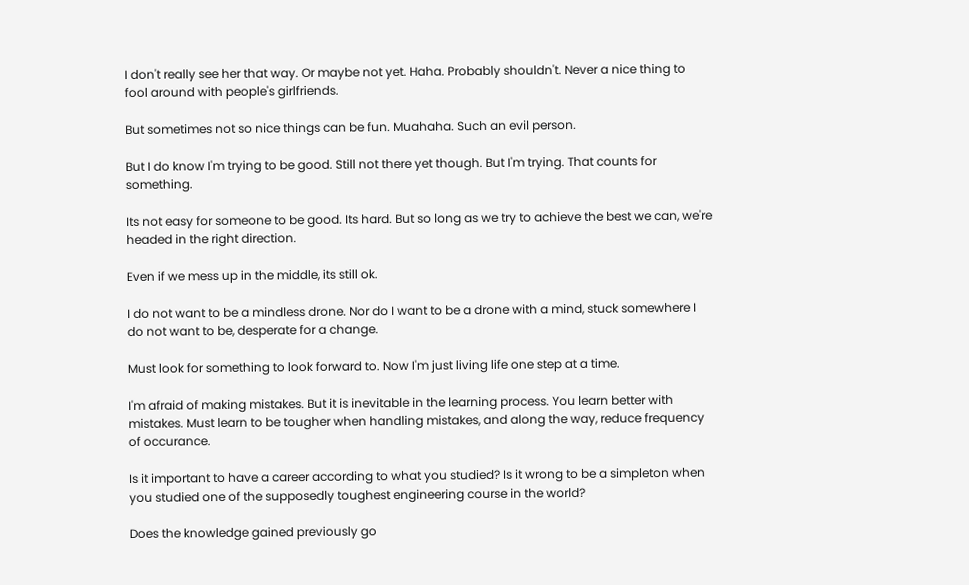I don't really see her that way. Or maybe not yet. Haha. Probably shouldn't. Never a nice thing to fool around with people's girlfriends.

But sometimes not so nice things can be fun. Muahaha. Such an evil person.

But I do know I'm trying to be good. Still not there yet though. But I'm trying. That counts for something.

Its not easy for someone to be good. Its hard. But so long as we try to achieve the best we can, we're headed in the right direction.

Even if we mess up in the middle, its still ok.

I do not want to be a mindless drone. Nor do I want to be a drone with a mind, stuck somewhere I do not want to be, desperate for a change.

Must look for something to look forward to. Now I'm just living life one step at a time.

I'm afraid of making mistakes. But it is inevitable in the learning process. You learn better with mistakes. Must learn to be tougher when handling mistakes, and along the way, reduce frequency of occurance.

Is it important to have a career according to what you studied? Is it wrong to be a simpleton when you studied one of the supposedly toughest engineering course in the world?

Does the knowledge gained previously go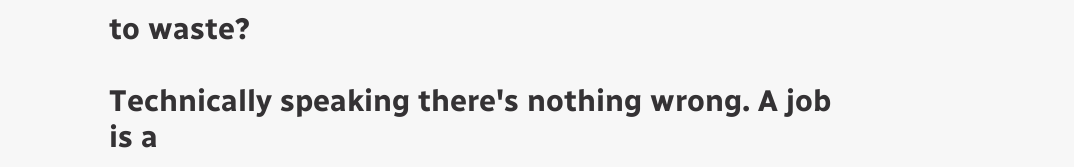to waste?

Technically speaking there's nothing wrong. A job is a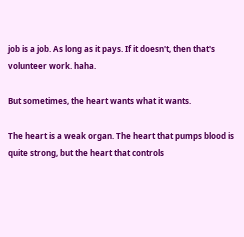job is a job. As long as it pays. If it doesn't, then that's volunteer work. haha.

But sometimes, the heart wants what it wants.

The heart is a weak organ. The heart that pumps blood is quite strong, but the heart that controls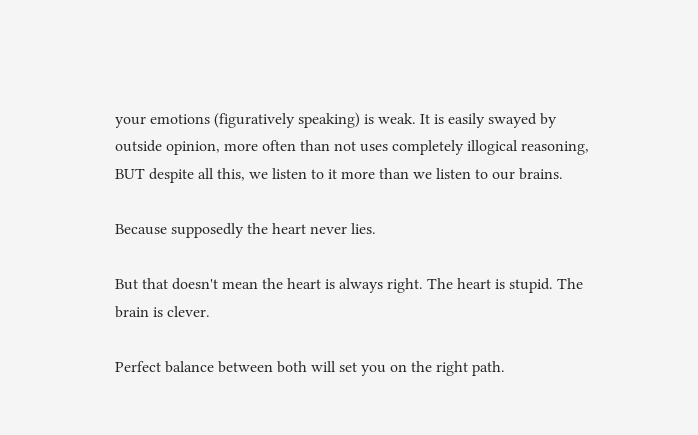your emotions (figuratively speaking) is weak. It is easily swayed by outside opinion, more often than not uses completely illogical reasoning, BUT despite all this, we listen to it more than we listen to our brains.

Because supposedly the heart never lies.

But that doesn't mean the heart is always right. The heart is stupid. The brain is clever.

Perfect balance between both will set you on the right path.